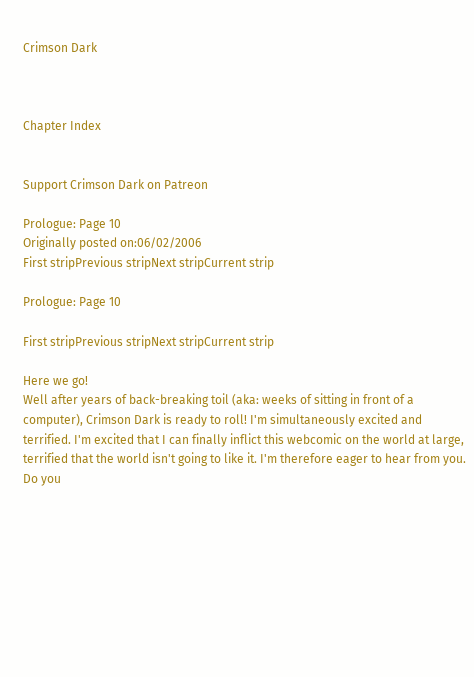Crimson Dark



Chapter Index


Support Crimson Dark on Patreon

Prologue: Page 10
Originally posted on:06/02/2006
First stripPrevious stripNext stripCurrent strip

Prologue: Page 10

First stripPrevious stripNext stripCurrent strip

Here we go!
Well after years of back-breaking toil (aka: weeks of sitting in front of a computer), Crimson Dark is ready to roll! I'm simultaneously excited and terrified. I'm excited that I can finally inflict this webcomic on the world at large, terrified that the world isn't going to like it. I'm therefore eager to hear from you. Do you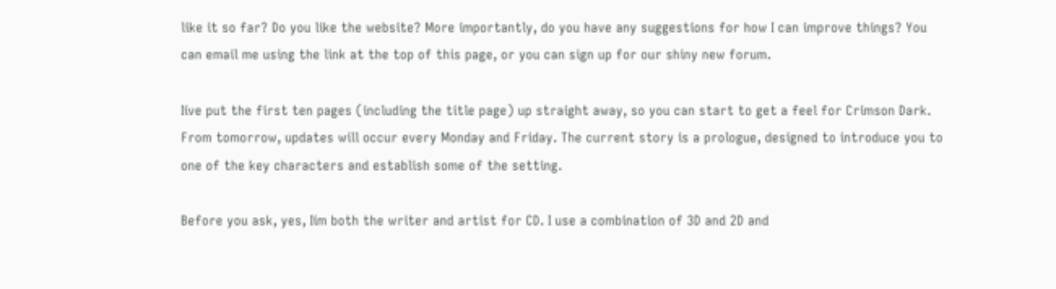like it so far? Do you like the website? More importantly, do you have any suggestions for how I can improve things? You can email me using the link at the top of this page, or you can sign up for our shiny new forum.

Iíve put the first ten pages (including the title page) up straight away, so you can start to get a feel for Crimson Dark. From tomorrow, updates will occur every Monday and Friday. The current story is a prologue, designed to introduce you to one of the key characters and establish some of the setting.

Before you ask, yes, Iím both the writer and artist for CD. I use a combination of 3D and 2D and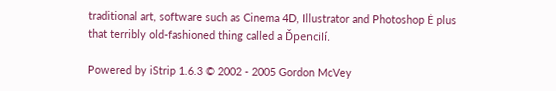traditional art, software such as Cinema 4D, Illustrator and Photoshop Ė plus that terribly old-fashioned thing called a Ďpencilí.

Powered by iStrip 1.6.3 © 2002 - 2005 Gordon McVey